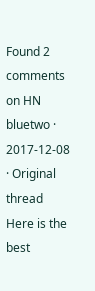Found 2 comments on HN
bluetwo · 2017-12-08 · Original thread
Here is the best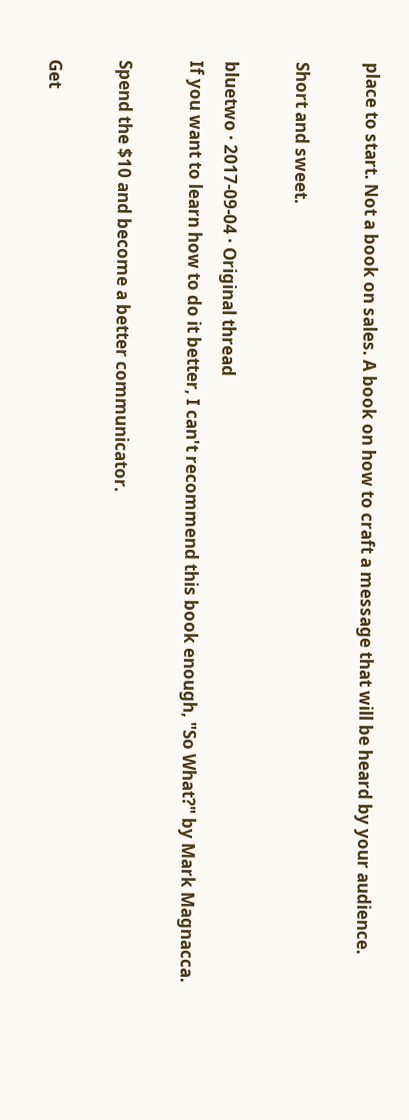place to start. Not a book on sales. A book on how to craft a message that will be heard by your audience.

Short and sweet.

bluetwo · 2017-09-04 · Original thread
If you want to learn how to do it better, I can't recommend this book enough, "So What?" by Mark Magnacca.

Spend the $10 and become a better communicator.

Get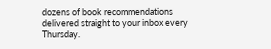dozens of book recommendations delivered straight to your inbox every Thursday.